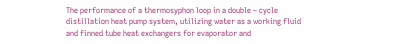The performance of a thermosyphon loop in a double – cycle distillation heat pump system, utilizing water as a working fluid and finned tube heat exchangers for evaporator and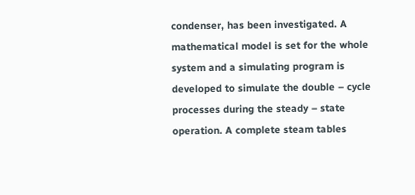condenser, has been investigated. A mathematical model is set for the whole system and a simulating program is developed to simulate the double – cycle processes during the steady – state operation. A complete steam tables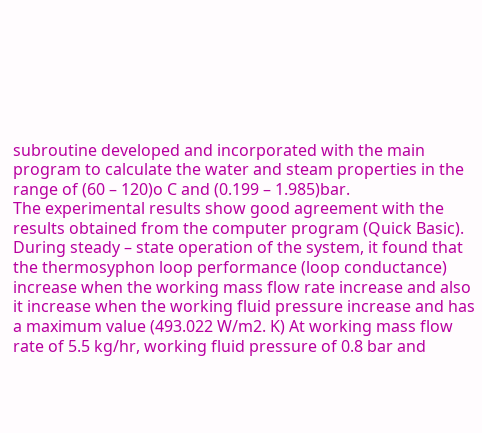subroutine developed and incorporated with the main program to calculate the water and steam properties in the range of (60 – 120)o C and (0.199 – 1.985)bar.
The experimental results show good agreement with the results obtained from the computer program (Quick Basic). During steady – state operation of the system, it found that the thermosyphon loop performance (loop conductance) increase when the working mass flow rate increase and also it increase when the working fluid pressure increase and has a maximum value (493.022 W/m2. K) At working mass flow rate of 5.5 kg/hr, working fluid pressure of 0.8 bar and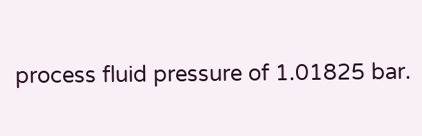process fluid pressure of 1.01825 bar.